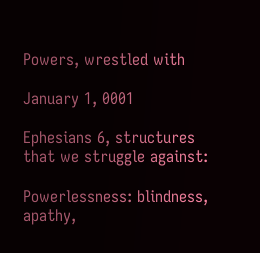Powers, wrestled with

January 1, 0001

Ephesians 6, structures that we struggle against:

Powerlessness: blindness, apathy,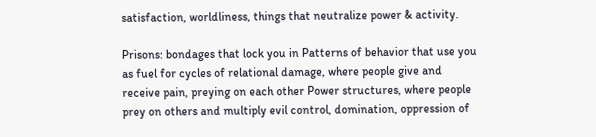satisfaction, worldliness, things that neutralize power & activity.

Prisons: bondages that lock you in Patterns of behavior that use you as fuel for cycles of relational damage, where people give and receive pain, preying on each other Power structures, where people prey on others and multiply evil control, domination, oppression of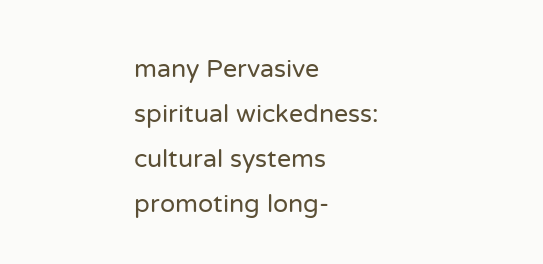many Pervasive spiritual wickedness: cultural systems promoting long-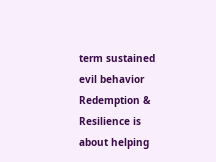term sustained evil behavior Redemption & Resilience is about helping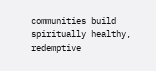communities build spiritually healthy, redemptive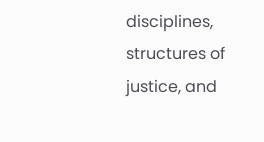disciplines, structures of justice, and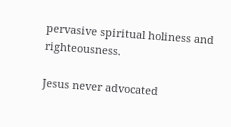pervasive spiritual holiness and righteousness.

Jesus never advocated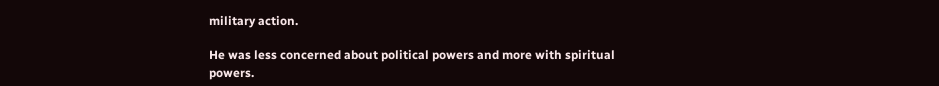military action.

He was less concerned about political powers and more with spiritual powers.